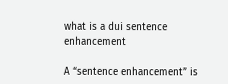what is a dui sentence enhancement

A “sentence enhancement” is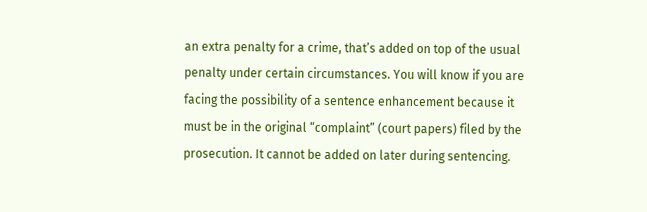an extra penalty for a crime, that’s added on top of the usual penalty under certain circumstances. You will know if you are facing the possibility of a sentence enhancement because it must be in the original “complaint” (court papers) filed by the prosecution. It cannot be added on later during sentencing.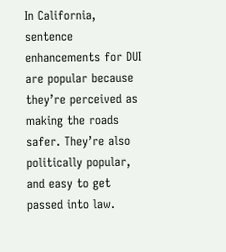In California, sentence enhancements for DUI are popular because they’re perceived as making the roads safer. They’re also politically popular, and easy to get passed into law.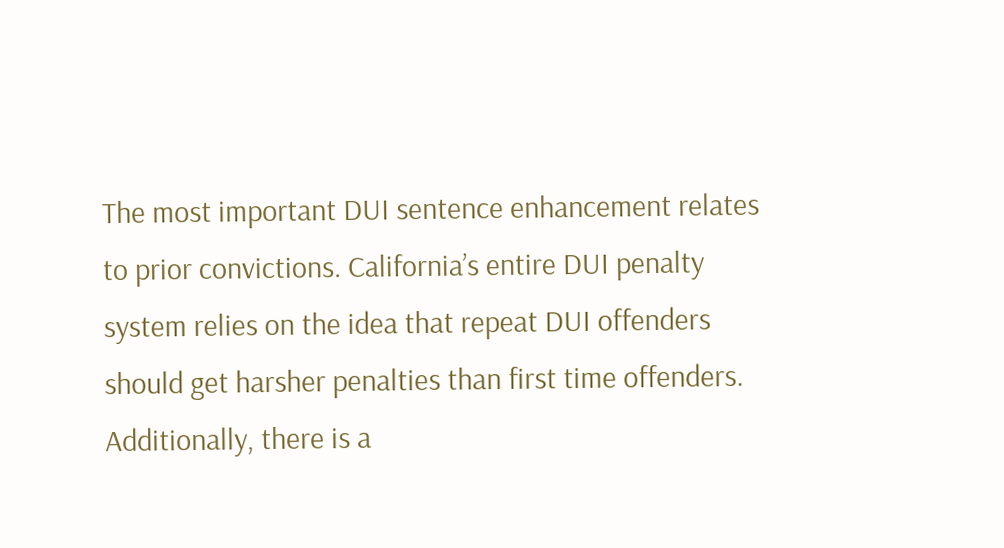The most important DUI sentence enhancement relates to prior convictions. California’s entire DUI penalty system relies on the idea that repeat DUI offenders should get harsher penalties than first time offenders. Additionally, there is a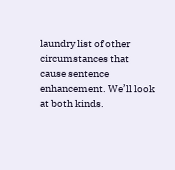laundry list of other circumstances that cause sentence enhancement. We’ll look at both kinds.